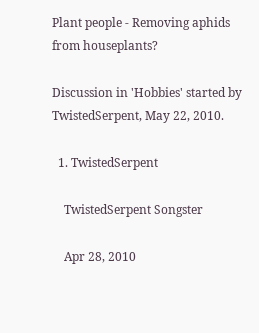Plant people - Removing aphids from houseplants?

Discussion in 'Hobbies' started by TwistedSerpent, May 22, 2010.

  1. TwistedSerpent

    TwistedSerpent Songster

    Apr 28, 2010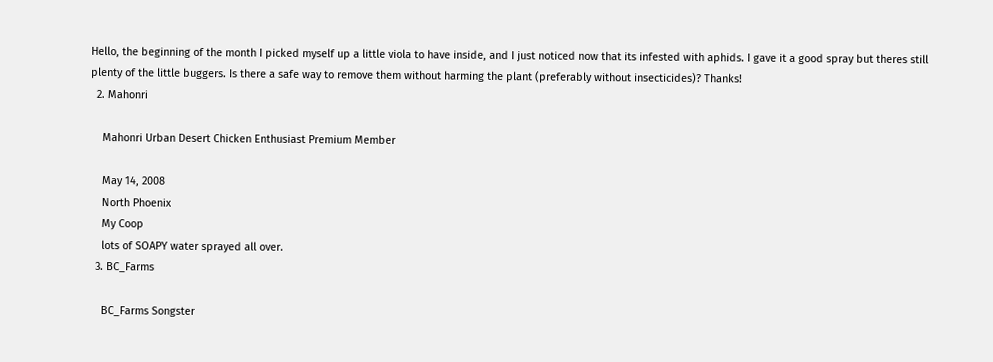Hello, the beginning of the month I picked myself up a little viola to have inside, and I just noticed now that its infested with aphids. I gave it a good spray but theres still plenty of the little buggers. Is there a safe way to remove them without harming the plant (preferably without insecticides)? Thanks!
  2. Mahonri

    Mahonri Urban Desert Chicken Enthusiast Premium Member

    May 14, 2008
    North Phoenix
    My Coop
    lots of SOAPY water sprayed all over.
  3. BC_Farms

    BC_Farms Songster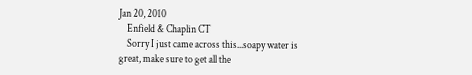Jan 20, 2010
    Enfield & Chaplin CT
    Sorry I just came across this...soapy water is great, make sure to get all the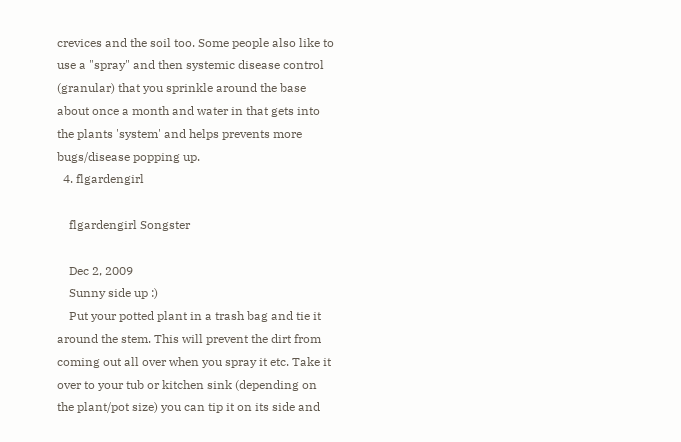crevices and the soil too. Some people also like to use a "spray" and then systemic disease control (granular) that you sprinkle around the base about once a month and water in that gets into the plants 'system' and helps prevents more bugs/disease popping up.
  4. flgardengirl

    flgardengirl Songster

    Dec 2, 2009
    Sunny side up :)
    Put your potted plant in a trash bag and tie it around the stem. This will prevent the dirt from coming out all over when you spray it etc. Take it over to your tub or kitchen sink (depending on the plant/pot size) you can tip it on its side and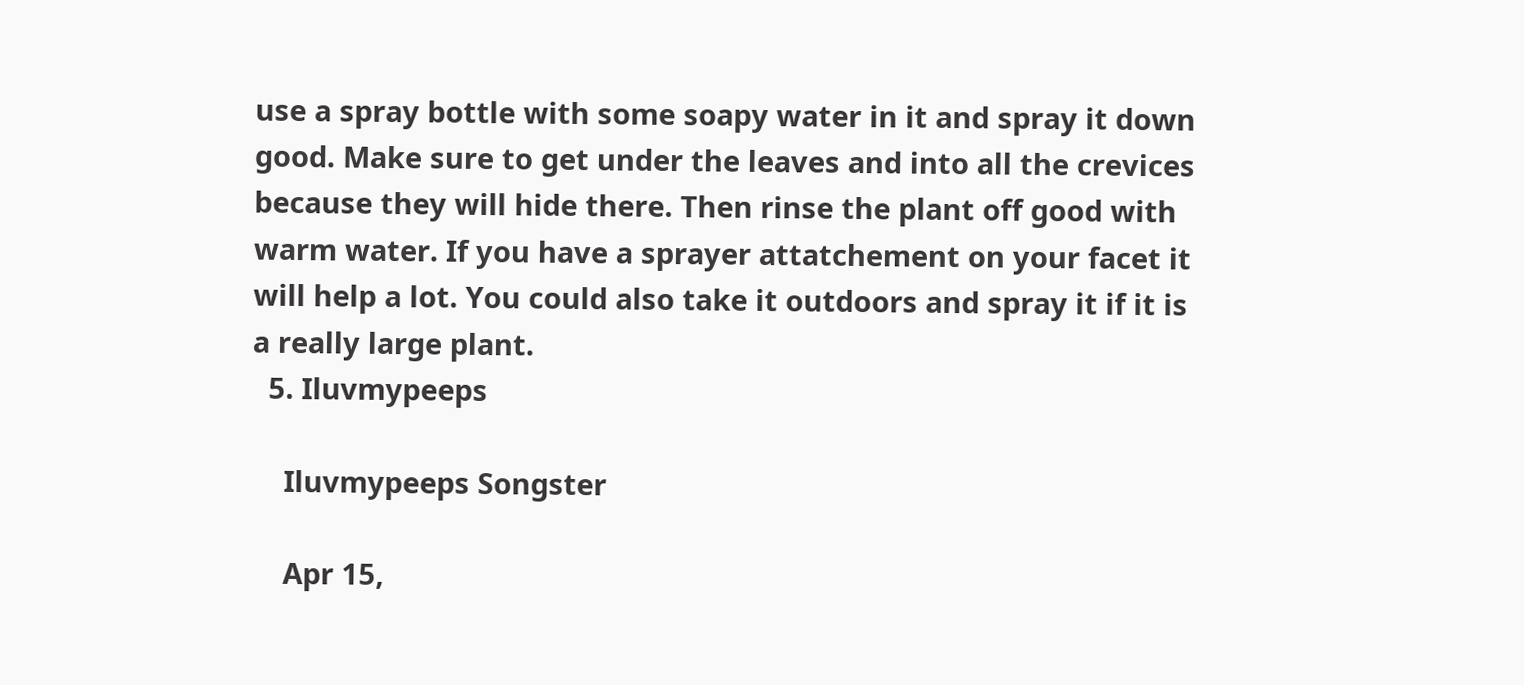use a spray bottle with some soapy water in it and spray it down good. Make sure to get under the leaves and into all the crevices because they will hide there. Then rinse the plant off good with warm water. If you have a sprayer attatchement on your facet it will help a lot. You could also take it outdoors and spray it if it is a really large plant.
  5. Iluvmypeeps

    Iluvmypeeps Songster

    Apr 15,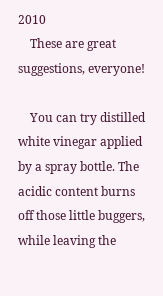2010
    These are great suggestions, everyone!

    You can try distilled white vinegar applied by a spray bottle. The acidic content burns off those little buggers, while leaving the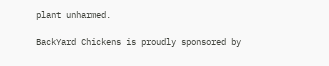plant unharmed.

BackYard Chickens is proudly sponsored by